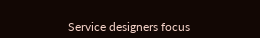Service designers focus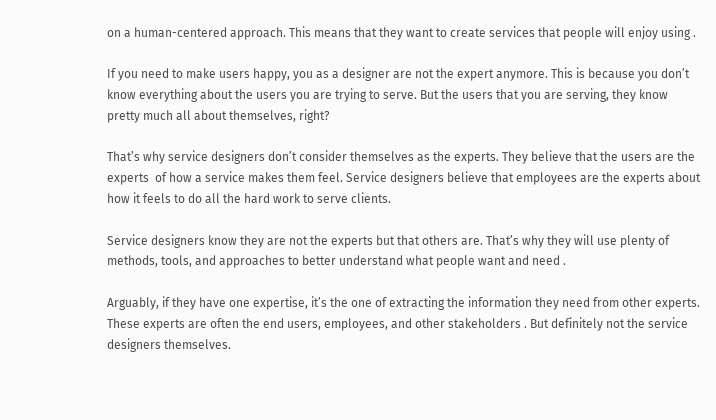on a human-centered approach. This means that they want to create services that people will enjoy using .

If you need to make users happy, you as a designer are not the expert anymore. This is because you don’t know everything about the users you are trying to serve. But the users that you are serving, they know pretty much all about themselves, right?

That’s why service designers don’t consider themselves as the experts. They believe that the users are the experts  of how a service makes them feel. Service designers believe that employees are the experts about how it feels to do all the hard work to serve clients.

Service designers know they are not the experts but that others are. That’s why they will use plenty of methods, tools, and approaches to better understand what people want and need .

Arguably, if they have one expertise, it’s the one of extracting the information they need from other experts. These experts are often the end users, employees, and other stakeholders . But definitely not the service designers themselves.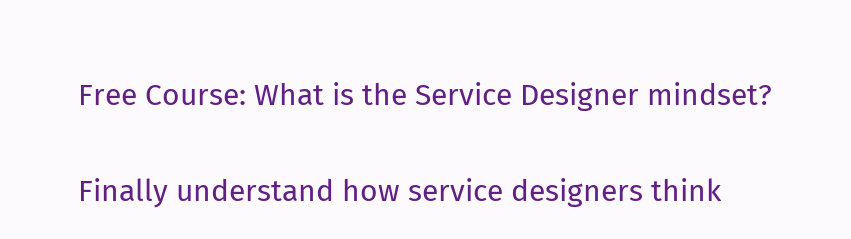Free Course: What is the Service Designer mindset?

Finally understand how service designers think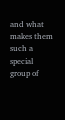and what makes them such a special group of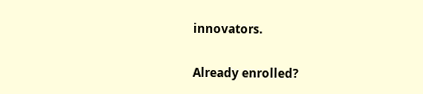innovators.

Already enrolled?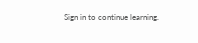Sign in to continue learning.